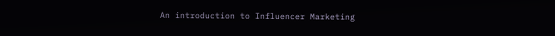An introduction to Influencer Marketing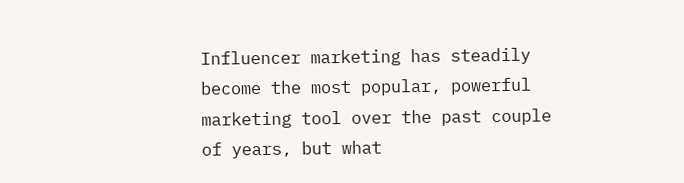Influencer marketing has steadily become the most popular, powerful marketing tool over the past couple of years, but what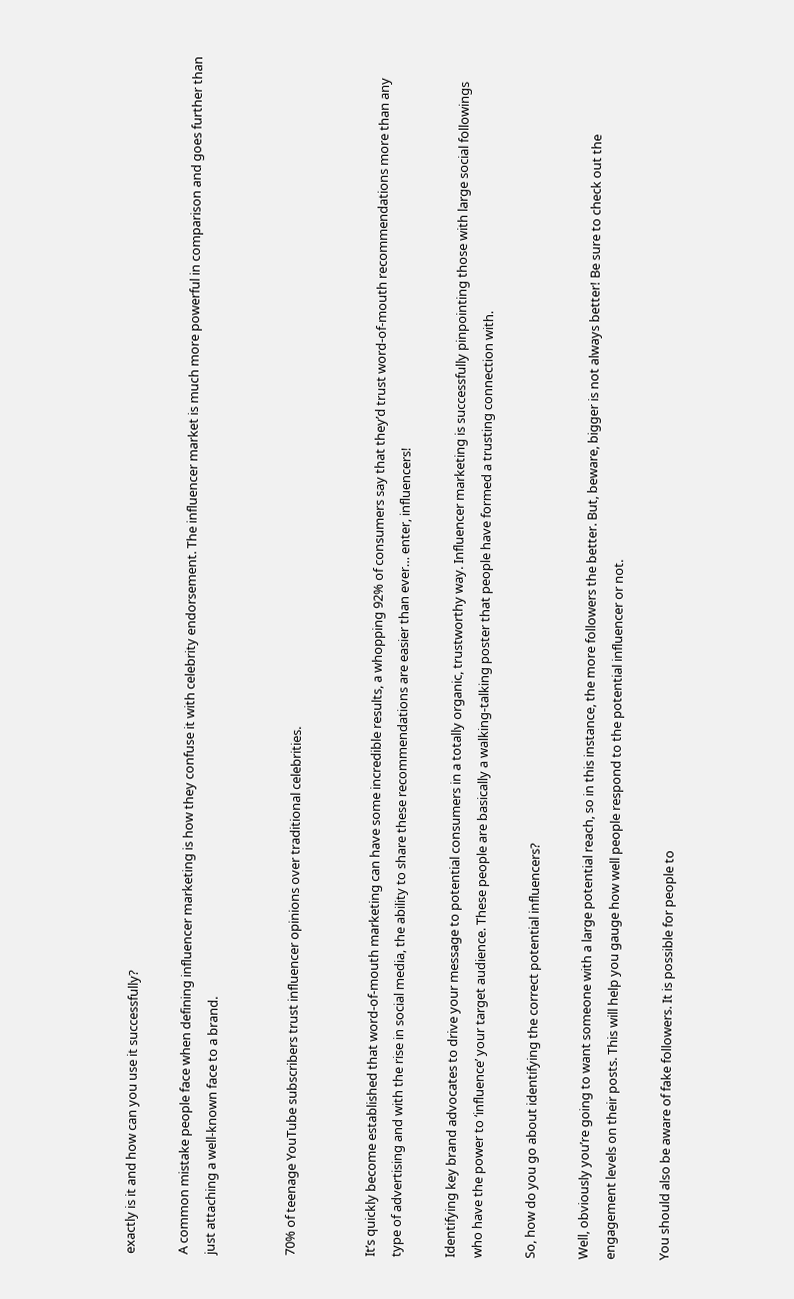exactly is it and how can you use it successfully?

A common mistake people face when defining influencer marketing is how they confuse it with celebrity endorsement. The influencer market is much more powerful in comparison and goes further than just attaching a well-known face to a brand.


70% of teenage YouTube subscribers trust influencer opinions over traditional celebrities.


It’s quickly become established that word-of-mouth marketing can have some incredible results, a whopping 92% of consumers say that they’d trust word-of-mouth recommendations more than any type of advertising and with the rise in social media, the ability to share these recommendations are easier than ever… enter, influencers!

Identifying key brand advocates to drive your message to potential consumers in a totally organic, trustworthy way. Influencer marketing is successfully pinpointing those with large social followings who have the power to ‘influence’ your target audience. These people are basically a walking-talking poster that people have formed a trusting connection with.

So, how do you go about identifying the correct potential influencers?

Well, obviously you’re going to want someone with a large potential reach, so in this instance, the more followers the better. But, beware, bigger is not always better! Be sure to check out the engagement levels on their posts. This will help you gauge how well people respond to the potential influencer or not.

You should also be aware of fake followers. It is possible for people to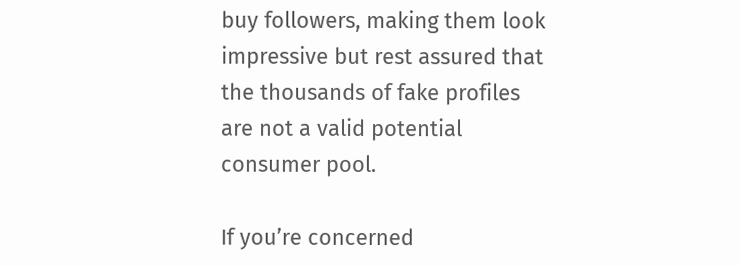buy followers, making them look impressive but rest assured that the thousands of fake profiles are not a valid potential consumer pool.

If you’re concerned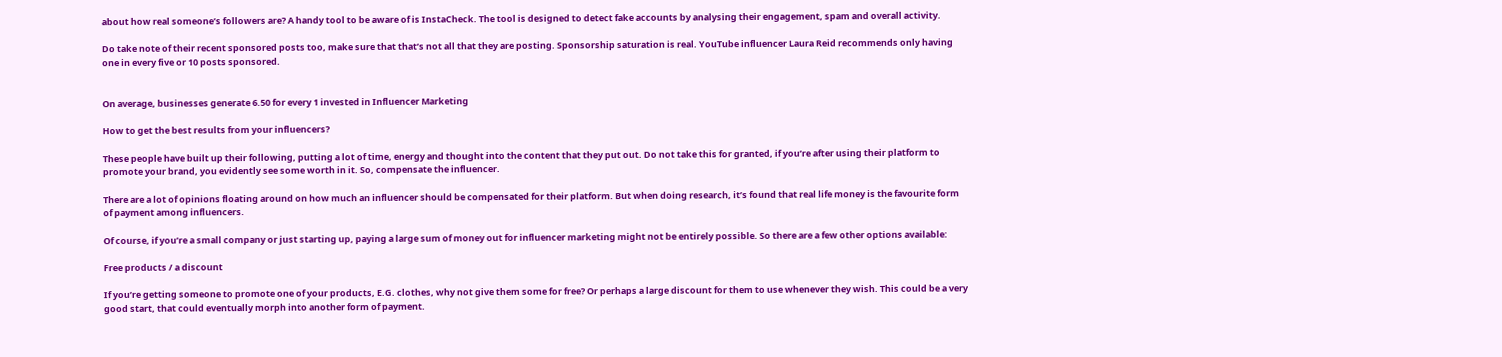about how real someone’s followers are? A handy tool to be aware of is InstaCheck. The tool is designed to detect fake accounts by analysing their engagement, spam and overall activity.

Do take note of their recent sponsored posts too, make sure that that’s not all that they are posting. Sponsorship saturation is real. YouTube influencer Laura Reid recommends only having one in every five or 10 posts sponsored.


On average, businesses generate 6.50 for every 1 invested in Influencer Marketing

How to get the best results from your influencers?

These people have built up their following, putting a lot of time, energy and thought into the content that they put out. Do not take this for granted, if you’re after using their platform to promote your brand, you evidently see some worth in it. So, compensate the influencer.

There are a lot of opinions floating around on how much an influencer should be compensated for their platform. But when doing research, it’s found that real life money is the favourite form of payment among influencers.

Of course, if you’re a small company or just starting up, paying a large sum of money out for influencer marketing might not be entirely possible. So there are a few other options available:

Free products / a discount

If you’re getting someone to promote one of your products, E.G. clothes, why not give them some for free? Or perhaps a large discount for them to use whenever they wish. This could be a very good start, that could eventually morph into another form of payment.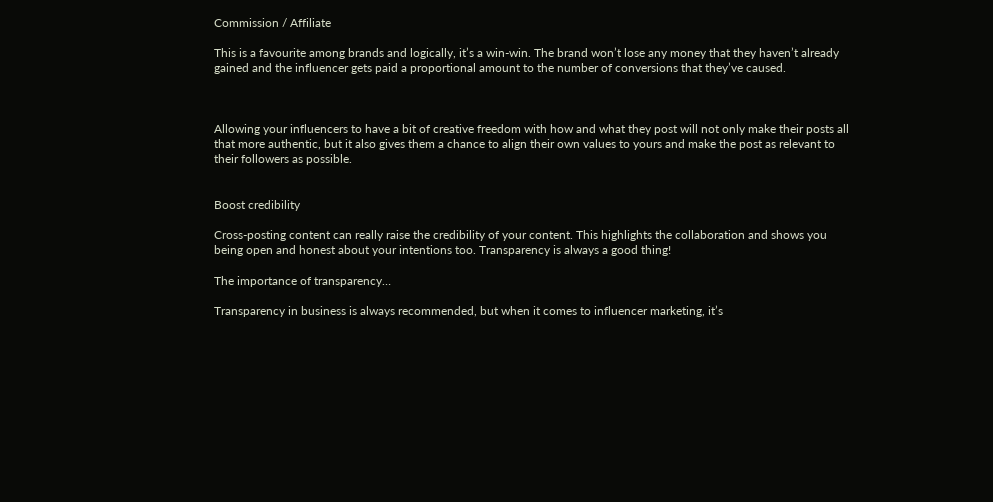Commission / Affiliate

This is a favourite among brands and logically, it’s a win-win. The brand won’t lose any money that they haven’t already gained and the influencer gets paid a proportional amount to the number of conversions that they’ve caused.



Allowing your influencers to have a bit of creative freedom with how and what they post will not only make their posts all that more authentic, but it also gives them a chance to align their own values to yours and make the post as relevant to their followers as possible.


Boost credibility

Cross-posting content can really raise the credibility of your content. This highlights the collaboration and shows you being open and honest about your intentions too. Transparency is always a good thing!

The importance of transparency…

Transparency in business is always recommended, but when it comes to influencer marketing, it’s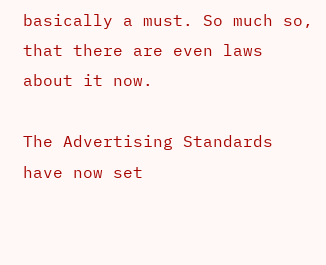basically a must. So much so, that there are even laws about it now.

The Advertising Standards have now set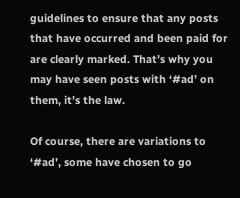guidelines to ensure that any posts that have occurred and been paid for are clearly marked. That’s why you may have seen posts with ‘#ad’ on them, it’s the law.

Of course, there are variations to ‘#ad’, some have chosen to go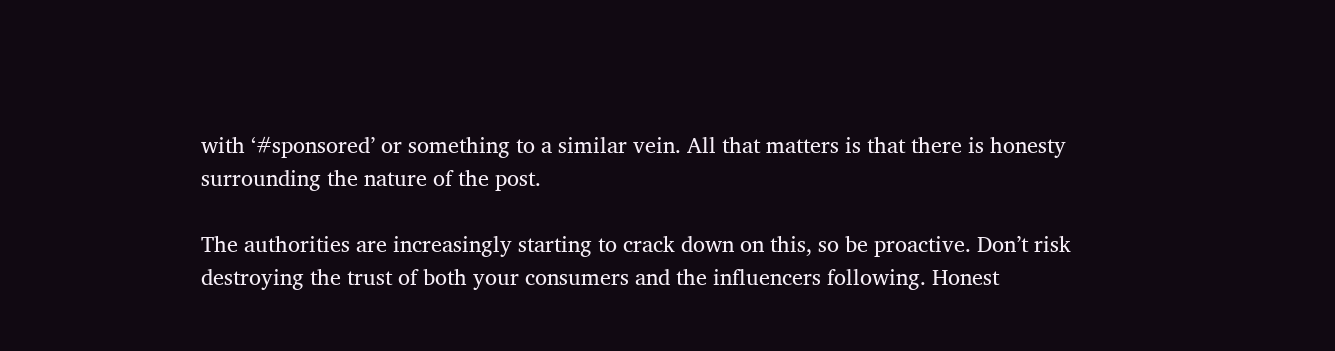with ‘#sponsored’ or something to a similar vein. All that matters is that there is honesty surrounding the nature of the post.

The authorities are increasingly starting to crack down on this, so be proactive. Don’t risk destroying the trust of both your consumers and the influencers following. Honest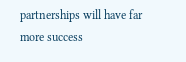partnerships will have far more success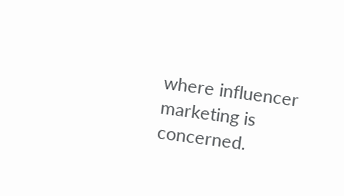where influencer marketing is concerned.